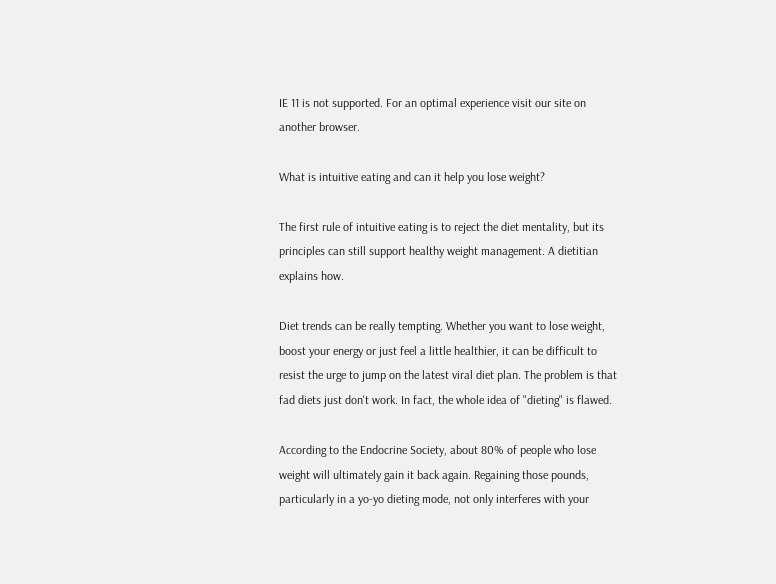IE 11 is not supported. For an optimal experience visit our site on another browser.

What is intuitive eating and can it help you lose weight?

The first rule of intuitive eating is to reject the diet mentality, but its principles can still support healthy weight management. A dietitian explains how.

Diet trends can be really tempting. Whether you want to lose weight, boost your energy or just feel a little healthier, it can be difficult to resist the urge to jump on the latest viral diet plan. The problem is that fad diets just don't work. In fact, the whole idea of "dieting" is flawed.

According to the Endocrine Society, about 80% of people who lose weight will ultimately gain it back again. Regaining those pounds, particularly in a yo-yo dieting mode, not only interferes with your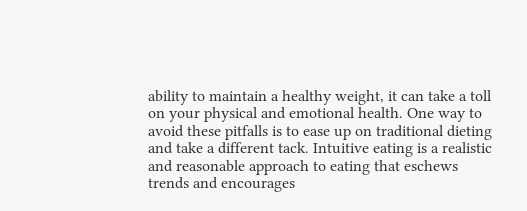ability to maintain a healthy weight, it can take a toll on your physical and emotional health. One way to avoid these pitfalls is to ease up on traditional dieting and take a different tack. Intuitive eating is a realistic and reasonable approach to eating that eschews trends and encourages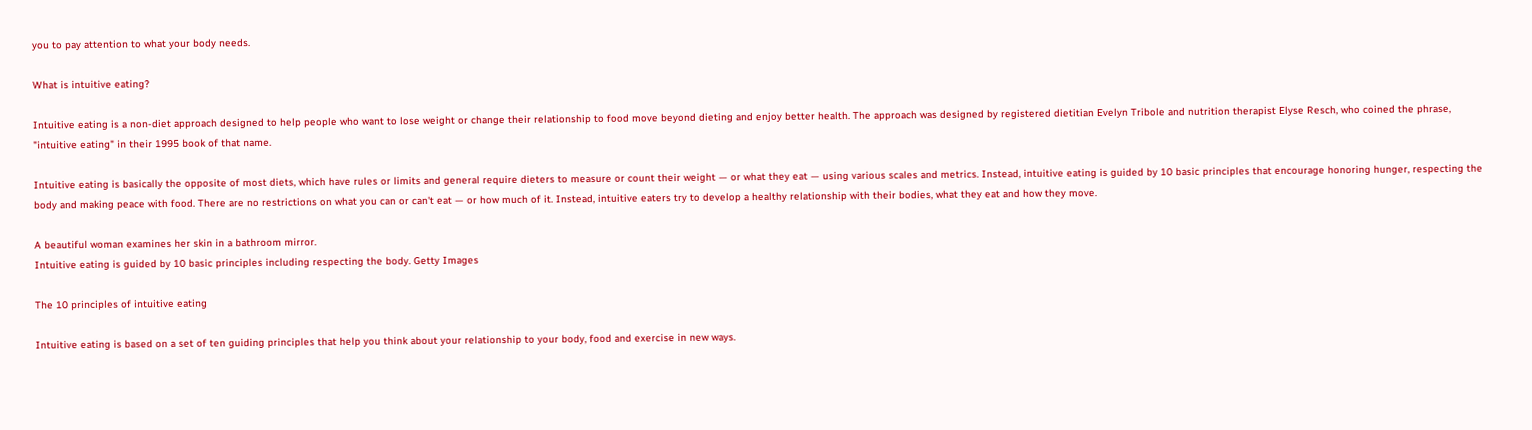you to pay attention to what your body needs.

What is intuitive eating?

Intuitive eating is a non-diet approach designed to help people who want to lose weight or change their relationship to food move beyond dieting and enjoy better health. The approach was designed by registered dietitian Evelyn Tribole and nutrition therapist Elyse Resch, who coined the phrase, "intuitive eating" in their 1995 book of that name.

Intuitive eating is basically the opposite of most diets, which have rules or limits and general require dieters to measure or count their weight — or what they eat — using various scales and metrics. Instead, intuitive eating is guided by 10 basic principles that encourage honoring hunger, respecting the body and making peace with food. There are no restrictions on what you can or can't eat — or how much of it. Instead, intuitive eaters try to develop a healthy relationship with their bodies, what they eat and how they move.

A beautiful woman examines her skin in a bathroom mirror.
Intuitive eating is guided by 10 basic principles including respecting the body. Getty Images

The 10 principles of intuitive eating

Intuitive eating is based on a set of ten guiding principles that help you think about your relationship to your body, food and exercise in new ways.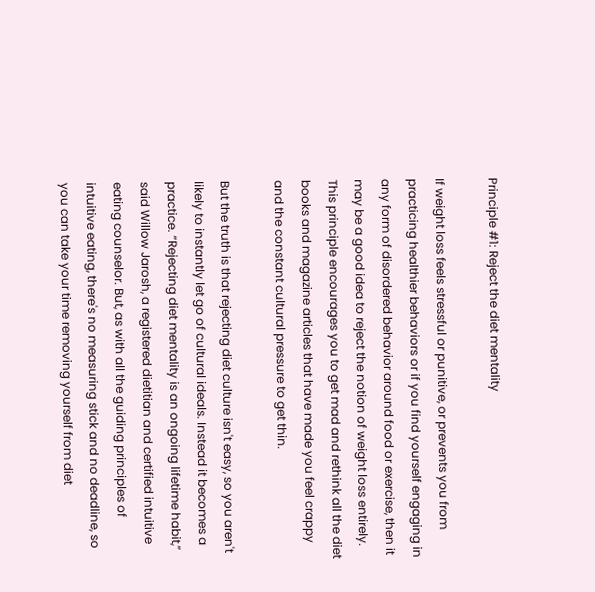Principle #1: Reject the diet mentality

If weight loss feels stressful or punitive, or prevents you from practicing healthier behaviors or if you find yourself engaging in any form of disordered behavior around food or exercise, then it may be a good idea to reject the notion of weight loss entirely. This principle encourages you to get mad and rethink all the diet books and magazine articles that have made you feel crappy and the constant cultural pressure to get thin.

But the truth is that rejecting diet culture isn't easy, so you aren't likely to instantly let go of cultural ideals. Instead it becomes a practice. “Rejecting diet mentality is an ongoing lifetime habit,” said Willow Jarosh, a registered dietitian and certified intuitive eating counselor. But, as with all the guiding principles of intuitive eating, there's no measuring stick and no deadline, so you can take your time removing yourself from diet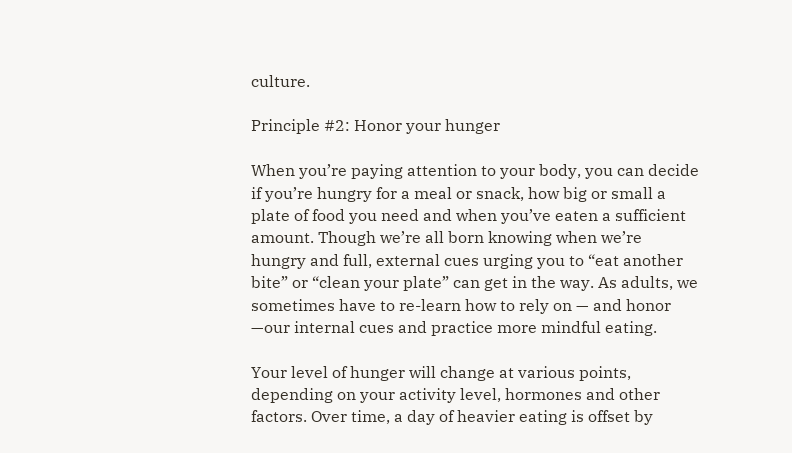culture.

Principle #2: Honor your hunger

When you’re paying attention to your body, you can decide if you’re hungry for a meal or snack, how big or small a plate of food you need and when you’ve eaten a sufficient amount. Though we’re all born knowing when we’re hungry and full, external cues urging you to “eat another bite” or “clean your plate” can get in the way. As adults, we sometimes have to re-learn how to rely on — and honor —our internal cues and practice more mindful eating.

Your level of hunger will change at various points, depending on your activity level, hormones and other factors. Over time, a day of heavier eating is offset by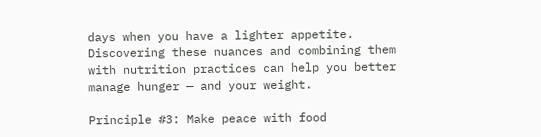days when you have a lighter appetite. Discovering these nuances and combining them with nutrition practices can help you better manage hunger — and your weight.

Principle #3: Make peace with food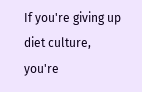If you're giving up diet culture, you're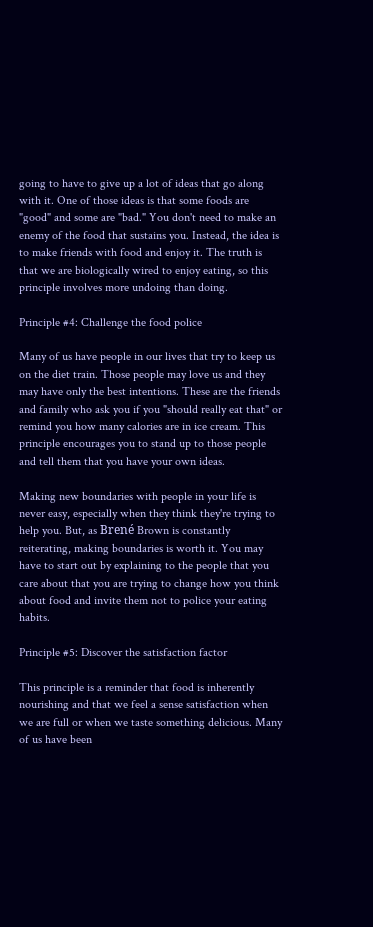going to have to give up a lot of ideas that go along with it. One of those ideas is that some foods are "good" and some are "bad." You don't need to make an enemy of the food that sustains you. Instead, the idea is to make friends with food and enjoy it. The truth is that we are biologically wired to enjoy eating, so this principle involves more undoing than doing.

Principle #4: Challenge the food police

Many of us have people in our lives that try to keep us on the diet train. Those people may love us and they may have only the best intentions. These are the friends and family who ask you if you "should really eat that" or remind you how many calories are in ice cream. This principle encourages you to stand up to those people and tell them that you have your own ideas.

Making new boundaries with people in your life is never easy, especially when they think they're trying to help you. But, as Brené Brown is constantly reiterating, making boundaries is worth it. You may have to start out by explaining to the people that you care about that you are trying to change how you think about food and invite them not to police your eating habits.

Principle #5: Discover the satisfaction factor

This principle is a reminder that food is inherently nourishing and that we feel a sense satisfaction when we are full or when we taste something delicious. Many of us have been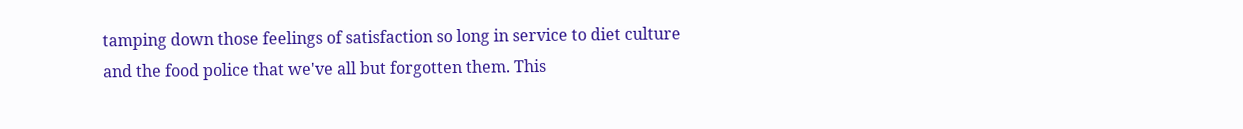tamping down those feelings of satisfaction so long in service to diet culture and the food police that we've all but forgotten them. This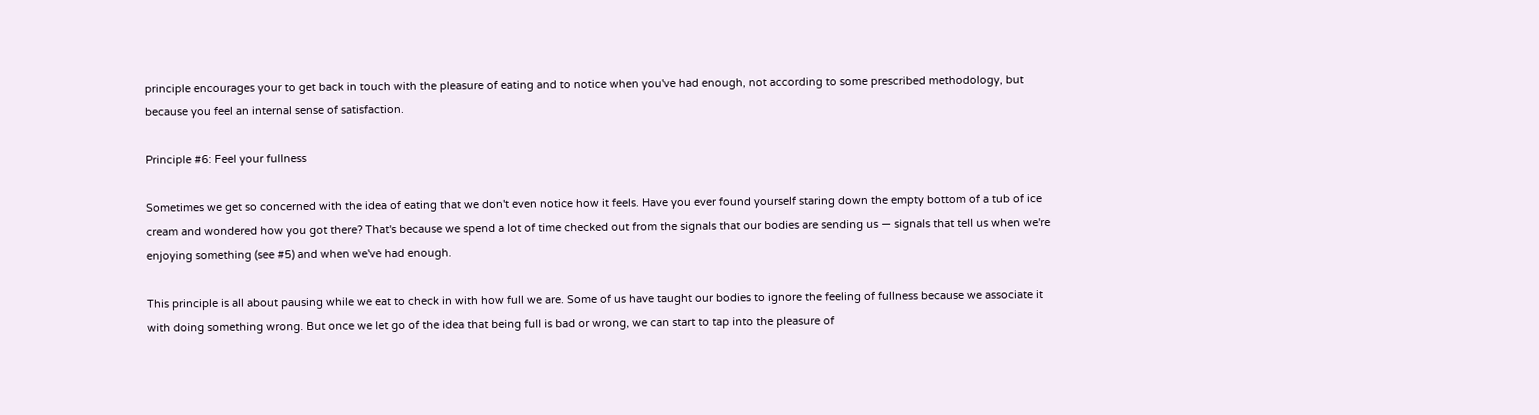principle encourages your to get back in touch with the pleasure of eating and to notice when you've had enough, not according to some prescribed methodology, but because you feel an internal sense of satisfaction.

Principle #6: Feel your fullness

Sometimes we get so concerned with the idea of eating that we don't even notice how it feels. Have you ever found yourself staring down the empty bottom of a tub of ice cream and wondered how you got there? That's because we spend a lot of time checked out from the signals that our bodies are sending us — signals that tell us when we're enjoying something (see #5) and when we've had enough.

This principle is all about pausing while we eat to check in with how full we are. Some of us have taught our bodies to ignore the feeling of fullness because we associate it with doing something wrong. But once we let go of the idea that being full is bad or wrong, we can start to tap into the pleasure of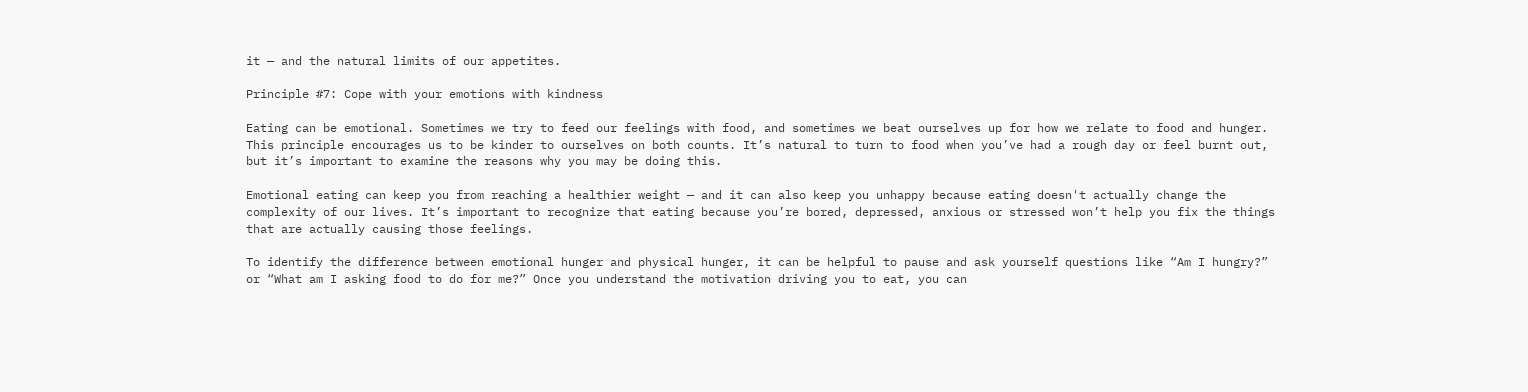it — and the natural limits of our appetites.

Principle #7: Cope with your emotions with kindness

Eating can be emotional. Sometimes we try to feed our feelings with food, and sometimes we beat ourselves up for how we relate to food and hunger. This principle encourages us to be kinder to ourselves on both counts. It’s natural to turn to food when you’ve had a rough day or feel burnt out, but it’s important to examine the reasons why you may be doing this.

Emotional eating can keep you from reaching a healthier weight — and it can also keep you unhappy because eating doesn't actually change the complexity of our lives. It’s important to recognize that eating because you’re bored, depressed, anxious or stressed won’t help you fix the things that are actually causing those feelings.

To identify the difference between emotional hunger and physical hunger, it can be helpful to pause and ask yourself questions like “Am I hungry?” or “What am I asking food to do for me?” Once you understand the motivation driving you to eat, you can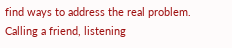find ways to address the real problem. Calling a friend, listening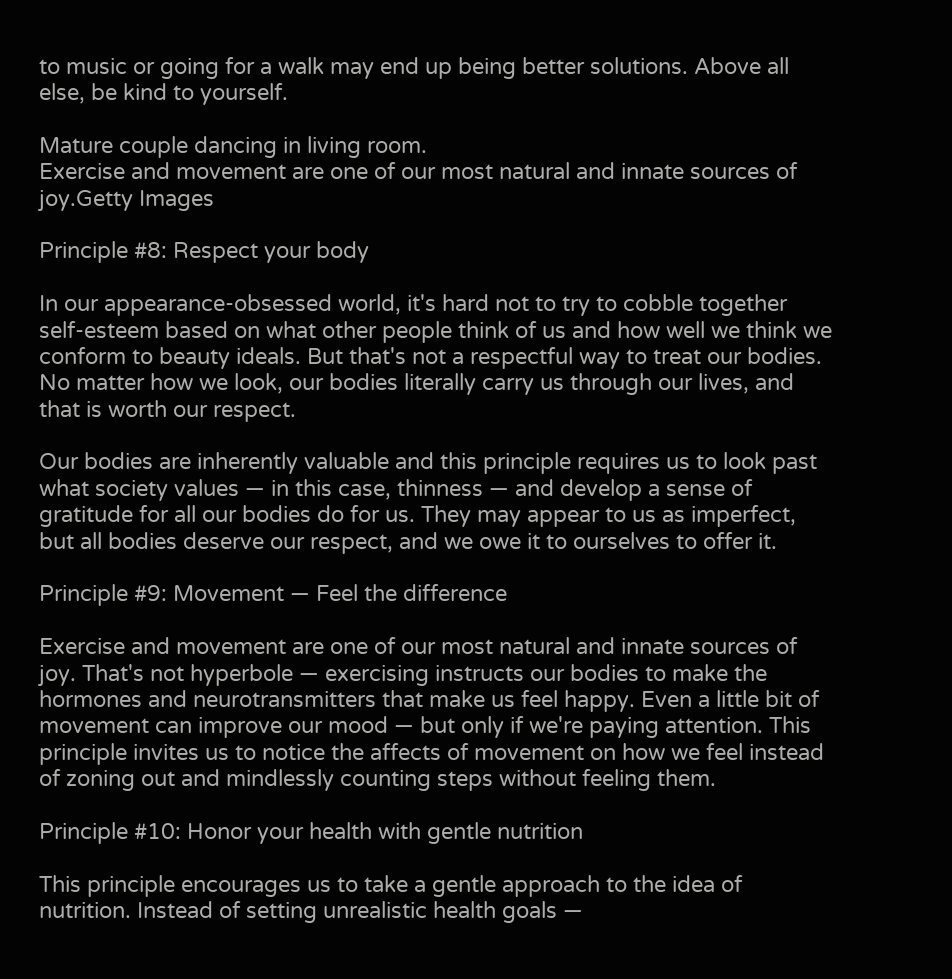to music or going for a walk may end up being better solutions. Above all else, be kind to yourself.

Mature couple dancing in living room.
Exercise and movement are one of our most natural and innate sources of joy.Getty Images

Principle #8: Respect your body

In our appearance-obsessed world, it's hard not to try to cobble together self-esteem based on what other people think of us and how well we think we conform to beauty ideals. But that's not a respectful way to treat our bodies. No matter how we look, our bodies literally carry us through our lives, and that is worth our respect.

Our bodies are inherently valuable and this principle requires us to look past what society values — in this case, thinness — and develop a sense of gratitude for all our bodies do for us. They may appear to us as imperfect, but all bodies deserve our respect, and we owe it to ourselves to offer it.

Principle #9: Movement — Feel the difference

Exercise and movement are one of our most natural and innate sources of joy. That's not hyperbole — exercising instructs our bodies to make the hormones and neurotransmitters that make us feel happy. Even a little bit of movement can improve our mood — but only if we're paying attention. This principle invites us to notice the affects of movement on how we feel instead of zoning out and mindlessly counting steps without feeling them.

Principle #10: Honor your health with gentle nutrition

This principle encourages us to take a gentle approach to the idea of nutrition. Instead of setting unrealistic health goals —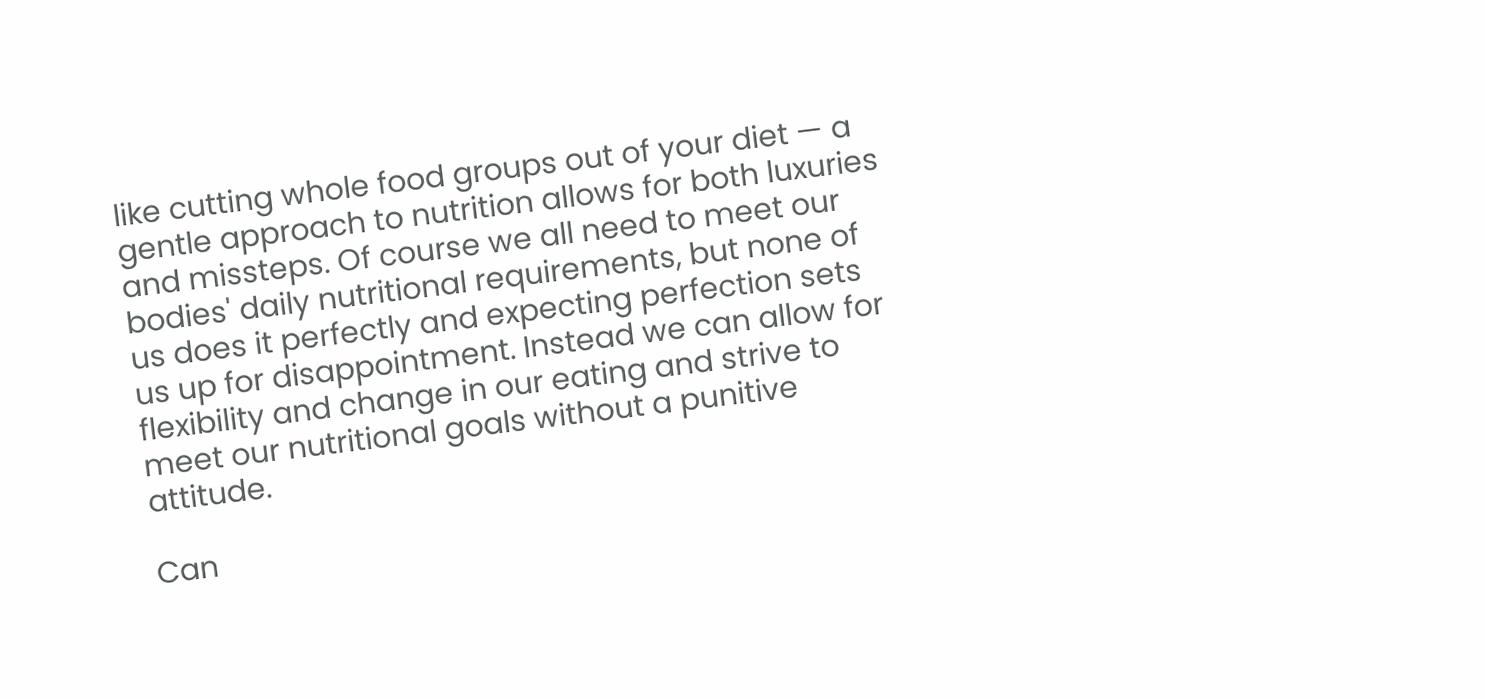like cutting whole food groups out of your diet — a gentle approach to nutrition allows for both luxuries and missteps. Of course we all need to meet our bodies' daily nutritional requirements, but none of us does it perfectly and expecting perfection sets us up for disappointment. Instead we can allow for flexibility and change in our eating and strive to meet our nutritional goals without a punitive attitude.

Can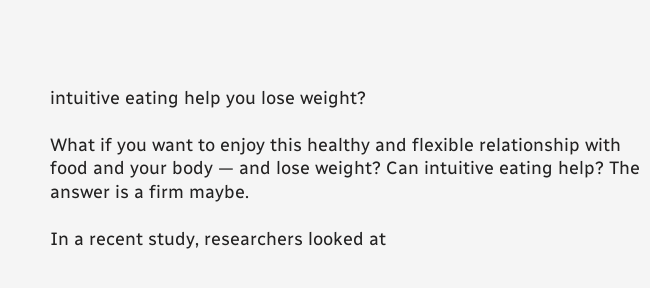intuitive eating help you lose weight?

What if you want to enjoy this healthy and flexible relationship with food and your body — and lose weight? Can intuitive eating help? The answer is a firm maybe.

In a recent study, researchers looked at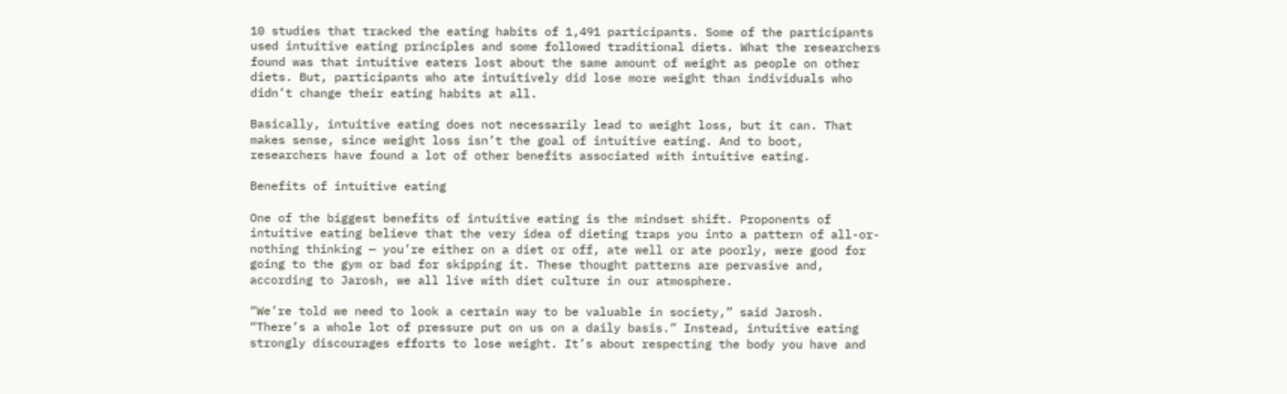10 studies that tracked the eating habits of 1,491 participants. Some of the participants used intuitive eating principles and some followed traditional diets. What the researchers found was that intuitive eaters lost about the same amount of weight as people on other diets. But, participants who ate intuitively did lose more weight than individuals who didn’t change their eating habits at all.

Basically, intuitive eating does not necessarily lead to weight loss, but it can. That makes sense, since weight loss isn’t the goal of intuitive eating. And to boot, researchers have found a lot of other benefits associated with intuitive eating.

Benefits of intuitive eating

One of the biggest benefits of intuitive eating is the mindset shift. Proponents of intuitive eating believe that the very idea of dieting traps you into a pattern of all-or-nothing thinking — you’re either on a diet or off, ate well or ate poorly, were good for going to the gym or bad for skipping it. These thought patterns are pervasive and, according to Jarosh, we all live with diet culture in our atmosphere.

“We’re told we need to look a certain way to be valuable in society,” said Jarosh. “There’s a whole lot of pressure put on us on a daily basis.” Instead, intuitive eating strongly discourages efforts to lose weight. It’s about respecting the body you have and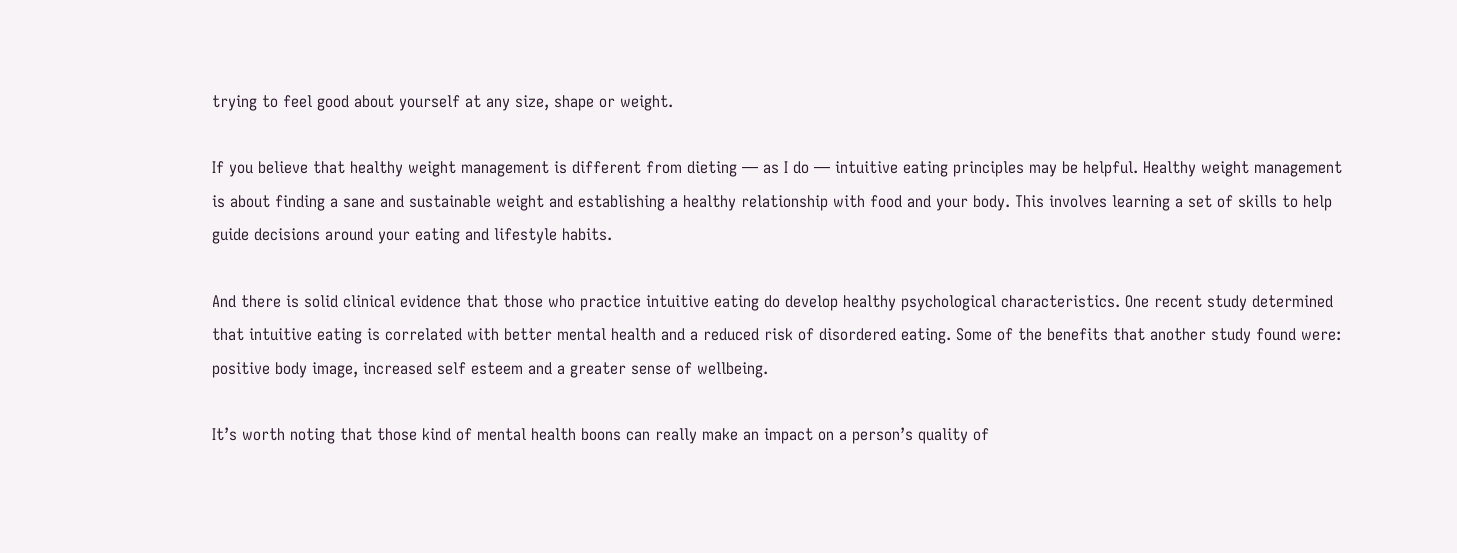trying to feel good about yourself at any size, shape or weight.

If you believe that healthy weight management is different from dieting — as I do — intuitive eating principles may be helpful. Healthy weight management is about finding a sane and sustainable weight and establishing a healthy relationship with food and your body. This involves learning a set of skills to help guide decisions around your eating and lifestyle habits.

And there is solid clinical evidence that those who practice intuitive eating do develop healthy psychological characteristics. One recent study determined that intuitive eating is correlated with better mental health and a reduced risk of disordered eating. Some of the benefits that another study found were: positive body image, increased self esteem and a greater sense of wellbeing.

It’s worth noting that those kind of mental health boons can really make an impact on a person’s quality of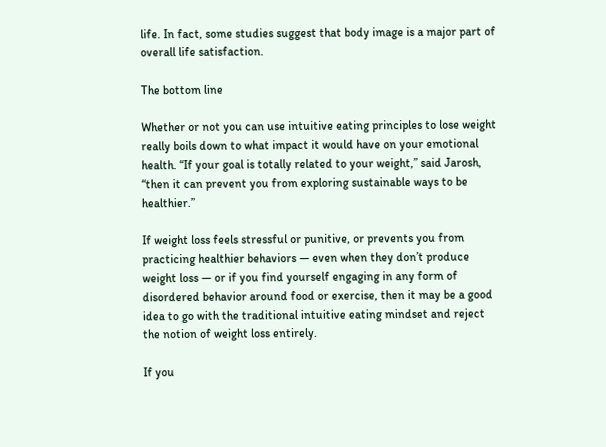life. In fact, some studies suggest that body image is a major part of overall life satisfaction.

The bottom line

Whether or not you can use intuitive eating principles to lose weight really boils down to what impact it would have on your emotional health. “If your goal is totally related to your weight,” said Jarosh, “then it can prevent you from exploring sustainable ways to be healthier.”

If weight loss feels stressful or punitive, or prevents you from practicing healthier behaviors — even when they don’t produce weight loss — or if you find yourself engaging in any form of disordered behavior around food or exercise, then it may be a good idea to go with the traditional intuitive eating mindset and reject the notion of weight loss entirely.

If you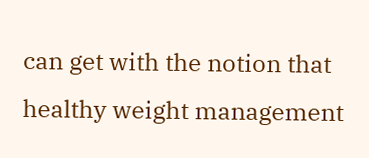can get with the notion that healthy weight management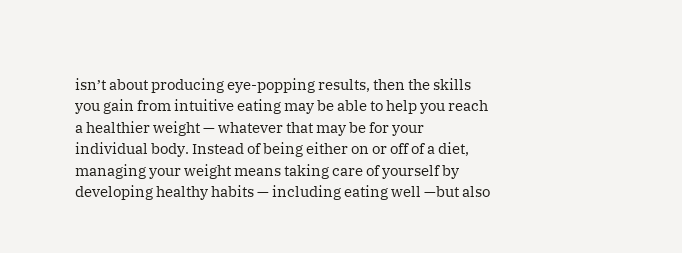isn’t about producing eye-popping results, then the skills you gain from intuitive eating may be able to help you reach a healthier weight — whatever that may be for your individual body. Instead of being either on or off of a diet, managing your weight means taking care of yourself by developing healthy habits — including eating well —but also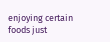enjoying certain foods just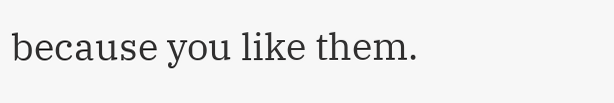because you like them.